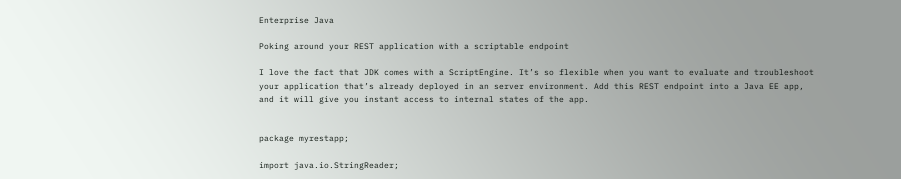Enterprise Java

Poking around your REST application with a scriptable endpoint

I love the fact that JDK comes with a ScriptEngine. It’s so flexible when you want to evaluate and troubleshoot your application that’s already deployed in an server environment. Add this REST endpoint into a Java EE app, and it will give you instant access to internal states of the app.


package myrestapp;

import java.io.StringReader;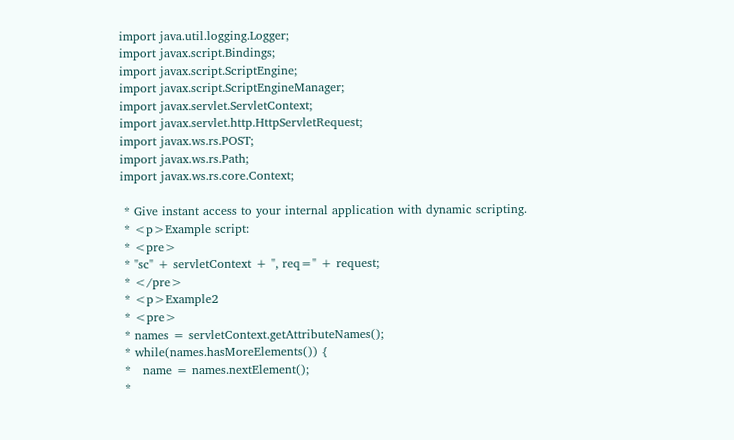import java.util.logging.Logger;
import javax.script.Bindings;
import javax.script.ScriptEngine;
import javax.script.ScriptEngineManager;
import javax.servlet.ServletContext;
import javax.servlet.http.HttpServletRequest;
import javax.ws.rs.POST;
import javax.ws.rs.Path;
import javax.ws.rs.core.Context;

 * Give instant access to your internal application with dynamic scripting.
 * <p>Example script:
 * <pre>
 * "sc" + servletContext + ", req=" + request;
 * </pre>
 * <p>Example2
 * <pre>
 * names = servletContext.getAttributeNames();
 * while(names.hasMoreElements()) {
 *   name = names.nextElement();
 *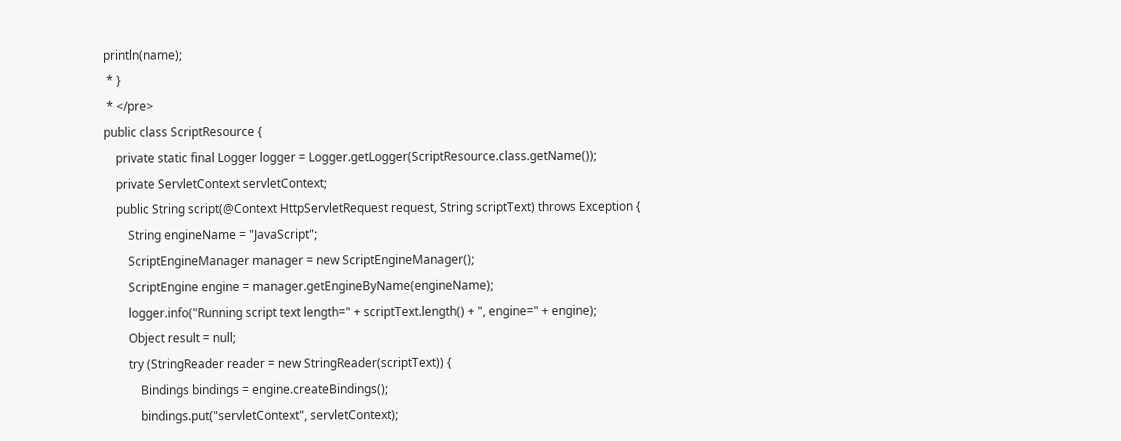println(name);
 * }
 * </pre>
public class ScriptResource {
    private static final Logger logger = Logger.getLogger(ScriptResource.class.getName());
    private ServletContext servletContext;
    public String script(@Context HttpServletRequest request, String scriptText) throws Exception {
        String engineName = "JavaScript";
        ScriptEngineManager manager = new ScriptEngineManager();
        ScriptEngine engine = manager.getEngineByName(engineName);
        logger.info("Running script text length=" + scriptText.length() + ", engine=" + engine);
        Object result = null;
        try (StringReader reader = new StringReader(scriptText)) {
            Bindings bindings = engine.createBindings();
            bindings.put("servletContext", servletContext);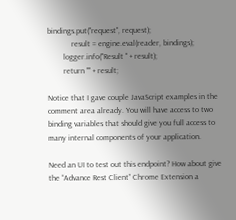bindings.put("request", request);
            result = engine.eval(reader, bindings);
        logger.info("Result " + result);
        return "" + result;

Notice that I gave couple JavaScript examples in the comment area already. You will have access to two binding variables that should give you full access to many internal components of your application.

Need an UI to test out this endpoint? How about give the “Advance Rest Client” Chrome Extension a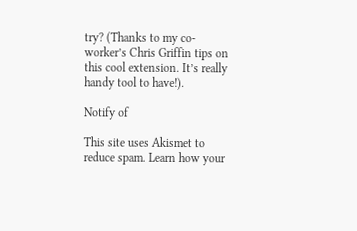try? (Thanks to my co-worker’s Chris Griffin tips on this cool extension. It’s really handy tool to have!).

Notify of

This site uses Akismet to reduce spam. Learn how your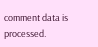comment data is processed.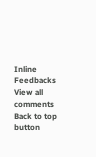Inline Feedbacks
View all comments
Back to top button